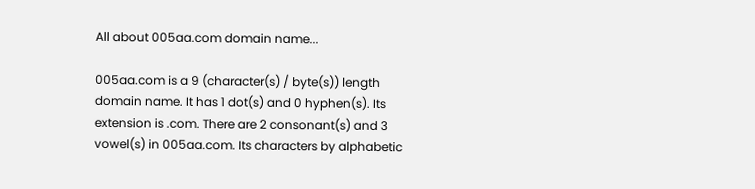All about 005aa.com domain name...

005aa.com is a 9 (character(s) / byte(s)) length domain name. It has 1 dot(s) and 0 hyphen(s). Its extension is .com. There are 2 consonant(s) and 3 vowel(s) in 005aa.com. Its characters by alphabetic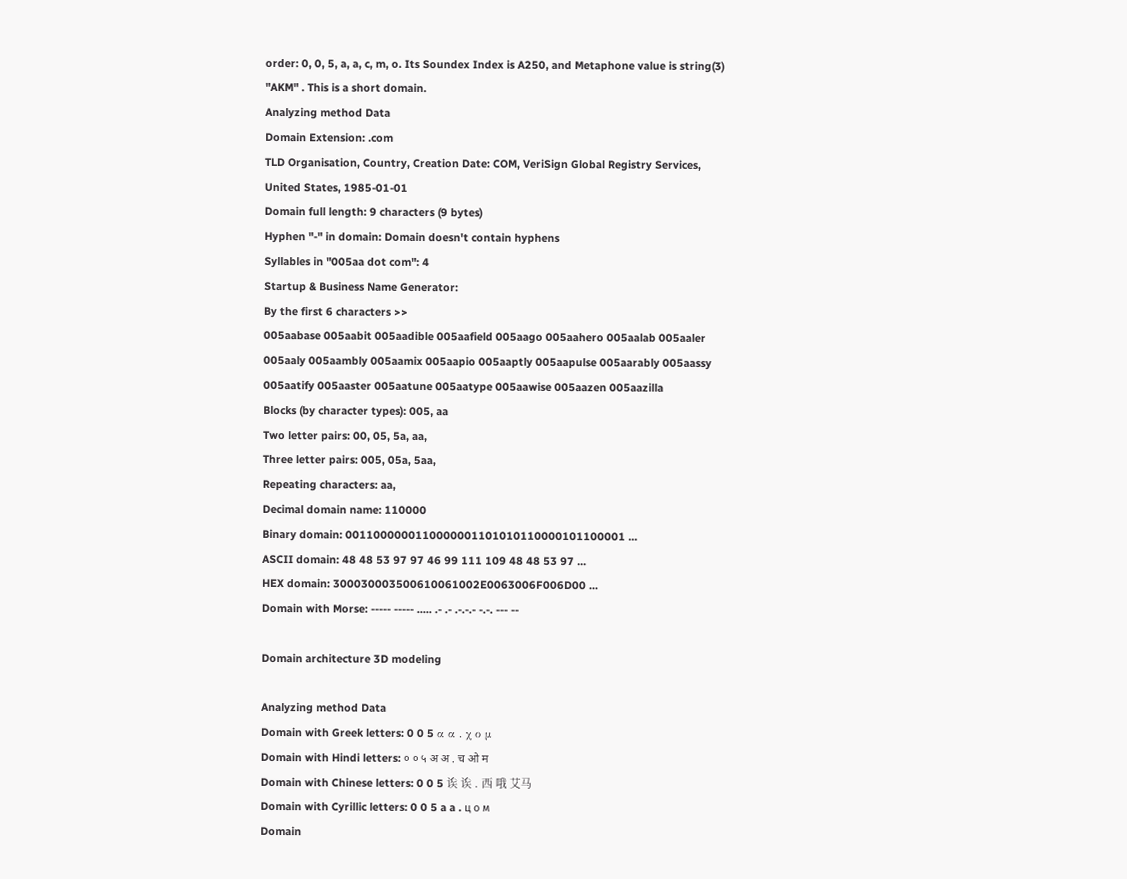order: 0, 0, 5, a, a, c, m, o. Its Soundex Index is A250, and Metaphone value is string(3) "AKM" . This is a short domain.
Analyzing method Data
Domain Extension: .com
TLD Organisation, Country, Creation Date: COM, VeriSign Global Registry Services, United States, 1985-01-01
Domain full length: 9 characters (9 bytes)
Hyphen "-" in domain: Domain doesn't contain hyphens
Syllables in "005aa dot com": 4
Startup & Business Name Generator:
By the first 6 characters >>
005aabase 005aabit 005aadible 005aafield 005aago 005aahero 005aalab 005aaler 005aaly 005aambly 005aamix 005aapio 005aaptly 005aapulse 005aarably 005aassy 005aatify 005aaster 005aatune 005aatype 005aawise 005aazen 005aazilla
Blocks (by character types): 005, aa
Two letter pairs: 00, 05, 5a, aa,
Three letter pairs: 005, 05a, 5aa,
Repeating characters: aa,
Decimal domain name: 110000
Binary domain: 0011000000110000001101010110000101100001 ...
ASCII domain: 48 48 53 97 97 46 99 111 109 48 48 53 97 ...
HEX domain: 300030003500610061002E0063006F006D00 ...
Domain with Morse: ----- ----- ..... .- .- .-.-.- -.-. --- --

Domain architecture 3D modeling

Analyzing method Data
Domain with Greek letters: 0 0 5 α α . χ ο μ
Domain with Hindi letters: ० ० ५ अ अ . च ओ म
Domain with Chinese letters: 0 0 5 诶 诶 . 西 哦 艾马
Domain with Cyrillic letters: 0 0 5 a a . ц о м
Domain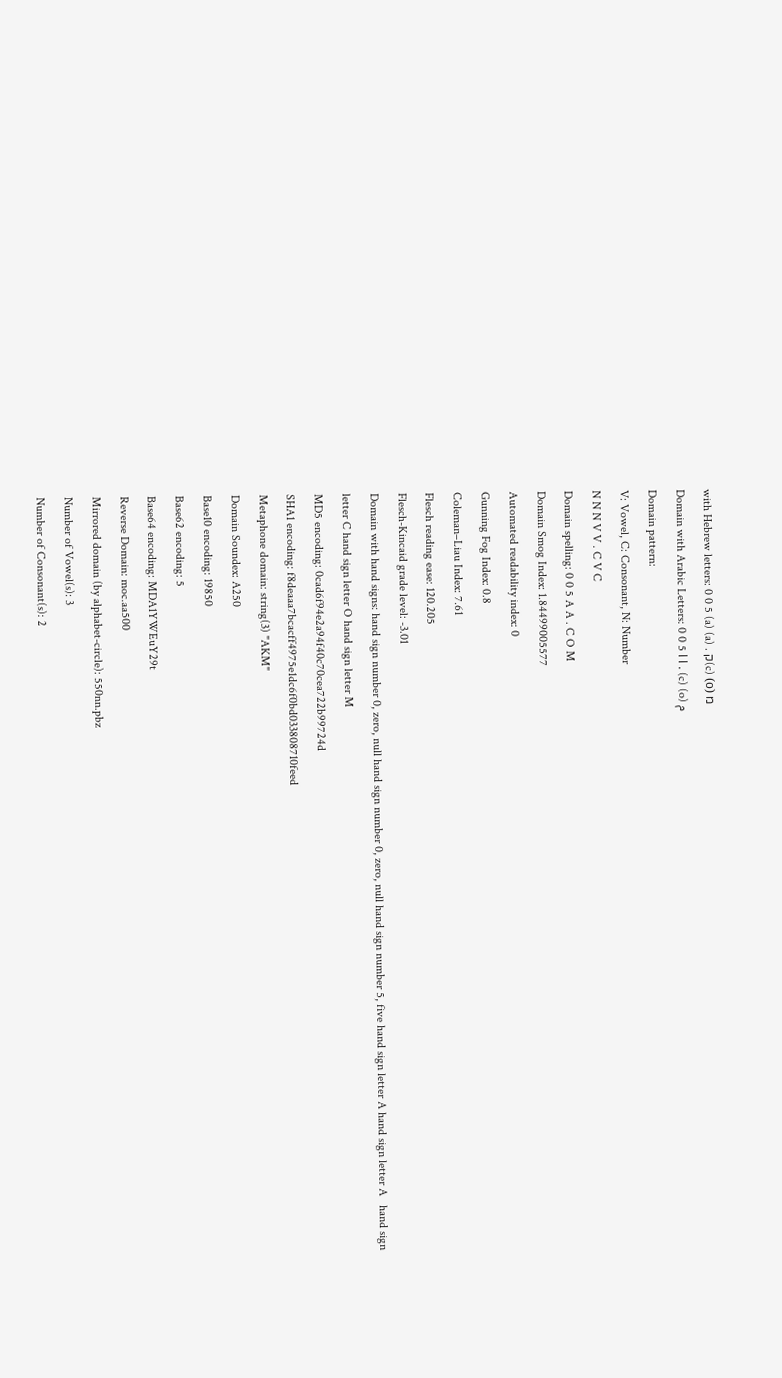with Hebrew letters: 0 0 5 (a) (a) . ק(c) (ο) מ
Domain with Arabic Letters: 0 0 5 ا ا . (c) (o) م
Domain pattern:
V: Vowel, C: Consonant, N: Number
N N N V V . C V C
Domain spelling: 0 0 5 A A . C O M
Domain Smog Index: 1.84499005577
Automated readability index: 0
Gunning Fog Index: 0.8
Coleman–Liau Index: 7.61
Flesch reading ease: 120.205
Flesch-Kincaid grade level: -3.01
Domain with hand signs: hand sign number 0, zero, null hand sign number 0, zero, null hand sign number 5, five hand sign letter A hand sign letter A   hand sign letter C hand sign letter O hand sign letter M
MD5 encoding: 0cad6f94e2a94f40c70cea722b99724d
SHA1 encoding: f8deaaa7bcacff4975e1dc6f0bd033808710feed
Metaphone domain: string(3) "AKM"
Domain Soundex: A250
Base10 encoding: 19850
Base62 encoding: 5
Base64 encoding: MDA1YWEuY29t
Reverse Domain: moc.aa500
Mirrored domain (by alphabet-circle): 550nn.pbz
Number of Vowel(s): 3
Number of Consonant(s): 2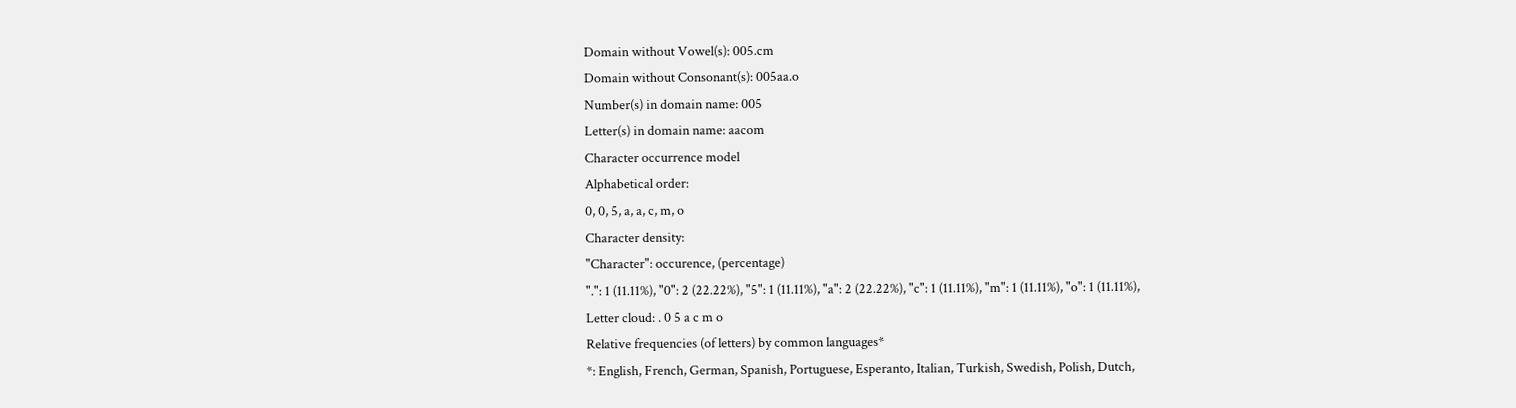Domain without Vowel(s): 005.cm
Domain without Consonant(s): 005aa.o
Number(s) in domain name: 005
Letter(s) in domain name: aacom
Character occurrence model
Alphabetical order:
0, 0, 5, a, a, c, m, o
Character density:
"Character": occurence, (percentage)
".": 1 (11.11%), "0": 2 (22.22%), "5": 1 (11.11%), "a": 2 (22.22%), "c": 1 (11.11%), "m": 1 (11.11%), "o": 1 (11.11%),
Letter cloud: . 0 5 a c m o
Relative frequencies (of letters) by common languages*
*: English, French, German, Spanish, Portuguese, Esperanto, Italian, Turkish, Swedish, Polish, Dutch,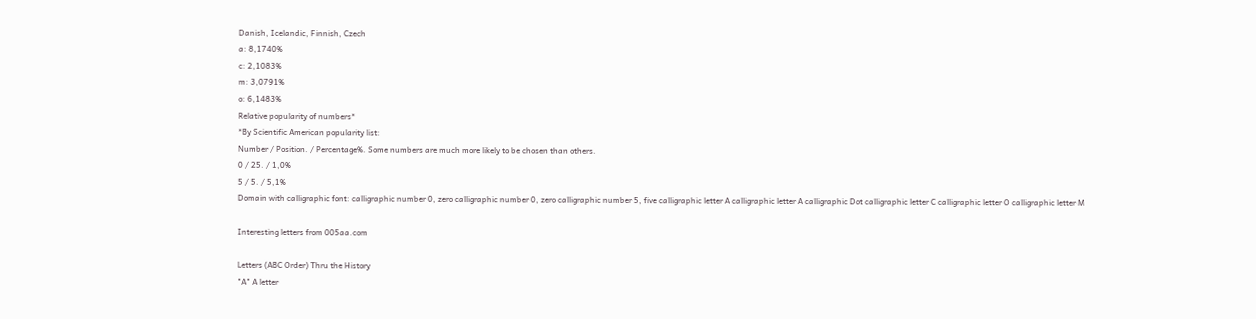Danish, Icelandic, Finnish, Czech
a: 8,1740%
c: 2,1083%
m: 3,0791%
o: 6,1483%
Relative popularity of numbers*
*By Scientific American popularity list:
Number / Position. / Percentage%. Some numbers are much more likely to be chosen than others.
0 / 25. / 1,0%
5 / 5. / 5,1%
Domain with calligraphic font: calligraphic number 0, zero calligraphic number 0, zero calligraphic number 5, five calligraphic letter A calligraphic letter A calligraphic Dot calligraphic letter C calligraphic letter O calligraphic letter M

Interesting letters from 005aa.com

Letters (ABC Order) Thru the History
"A" A letter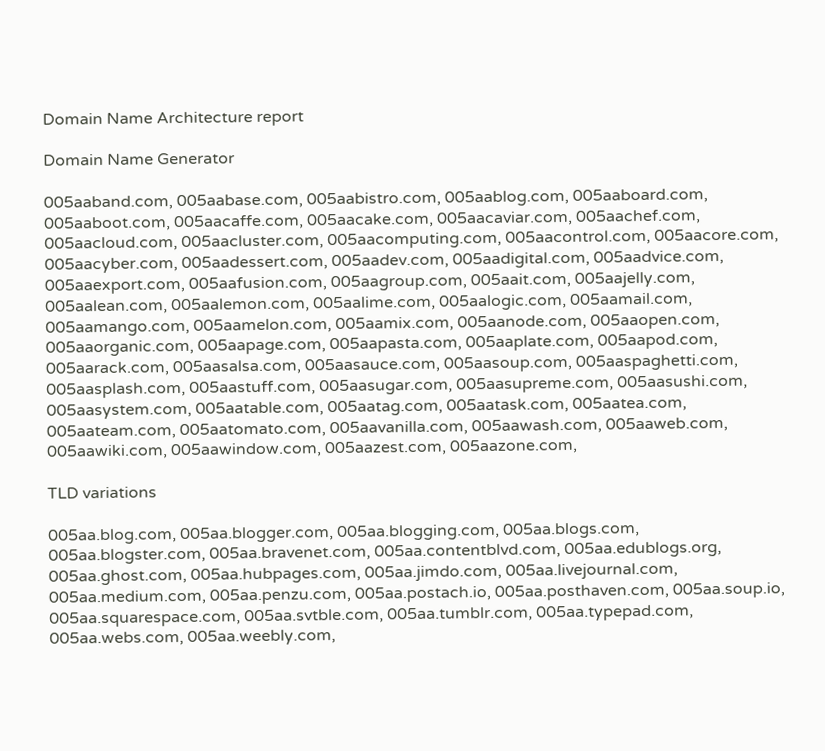Domain Name Architecture report

Domain Name Generator

005aaband.com, 005aabase.com, 005aabistro.com, 005aablog.com, 005aaboard.com, 005aaboot.com, 005aacaffe.com, 005aacake.com, 005aacaviar.com, 005aachef.com, 005aacloud.com, 005aacluster.com, 005aacomputing.com, 005aacontrol.com, 005aacore.com, 005aacyber.com, 005aadessert.com, 005aadev.com, 005aadigital.com, 005aadvice.com, 005aaexport.com, 005aafusion.com, 005aagroup.com, 005aait.com, 005aajelly.com, 005aalean.com, 005aalemon.com, 005aalime.com, 005aalogic.com, 005aamail.com, 005aamango.com, 005aamelon.com, 005aamix.com, 005aanode.com, 005aaopen.com, 005aaorganic.com, 005aapage.com, 005aapasta.com, 005aaplate.com, 005aapod.com, 005aarack.com, 005aasalsa.com, 005aasauce.com, 005aasoup.com, 005aaspaghetti.com, 005aasplash.com, 005aastuff.com, 005aasugar.com, 005aasupreme.com, 005aasushi.com, 005aasystem.com, 005aatable.com, 005aatag.com, 005aatask.com, 005aatea.com, 005aateam.com, 005aatomato.com, 005aavanilla.com, 005aawash.com, 005aaweb.com, 005aawiki.com, 005aawindow.com, 005aazest.com, 005aazone.com,

TLD variations

005aa.blog.com, 005aa.blogger.com, 005aa.blogging.com, 005aa.blogs.com, 005aa.blogster.com, 005aa.bravenet.com, 005aa.contentblvd.com, 005aa.edublogs.org, 005aa.ghost.com, 005aa.hubpages.com, 005aa.jimdo.com, 005aa.livejournal.com, 005aa.medium.com, 005aa.penzu.com, 005aa.postach.io, 005aa.posthaven.com, 005aa.soup.io, 005aa.squarespace.com, 005aa.svtble.com, 005aa.tumblr.com, 005aa.typepad.com, 005aa.webs.com, 005aa.weebly.com,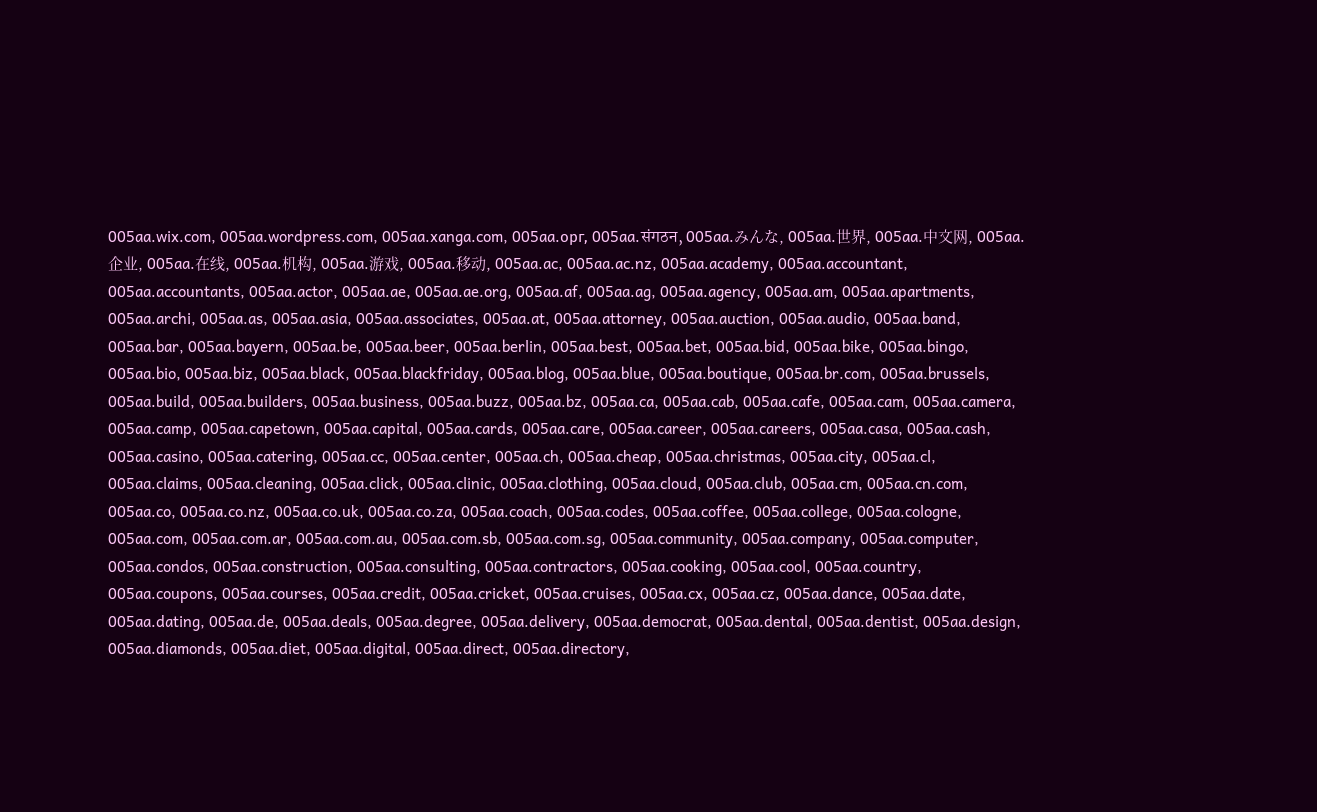005aa.wix.com, 005aa.wordpress.com, 005aa.xanga.com, 005aa.орг, 005aa.संगठन, 005aa.みんな, 005aa.世界, 005aa.中文网, 005aa.企业, 005aa.在线, 005aa.机构, 005aa.游戏, 005aa.移动, 005aa.ac, 005aa.ac.nz, 005aa.academy, 005aa.accountant, 005aa.accountants, 005aa.actor, 005aa.ae, 005aa.ae.org, 005aa.af, 005aa.ag, 005aa.agency, 005aa.am, 005aa.apartments, 005aa.archi, 005aa.as, 005aa.asia, 005aa.associates, 005aa.at, 005aa.attorney, 005aa.auction, 005aa.audio, 005aa.band, 005aa.bar, 005aa.bayern, 005aa.be, 005aa.beer, 005aa.berlin, 005aa.best, 005aa.bet, 005aa.bid, 005aa.bike, 005aa.bingo, 005aa.bio, 005aa.biz, 005aa.black, 005aa.blackfriday, 005aa.blog, 005aa.blue, 005aa.boutique, 005aa.br.com, 005aa.brussels, 005aa.build, 005aa.builders, 005aa.business, 005aa.buzz, 005aa.bz, 005aa.ca, 005aa.cab, 005aa.cafe, 005aa.cam, 005aa.camera, 005aa.camp, 005aa.capetown, 005aa.capital, 005aa.cards, 005aa.care, 005aa.career, 005aa.careers, 005aa.casa, 005aa.cash, 005aa.casino, 005aa.catering, 005aa.cc, 005aa.center, 005aa.ch, 005aa.cheap, 005aa.christmas, 005aa.city, 005aa.cl, 005aa.claims, 005aa.cleaning, 005aa.click, 005aa.clinic, 005aa.clothing, 005aa.cloud, 005aa.club, 005aa.cm, 005aa.cn.com, 005aa.co, 005aa.co.nz, 005aa.co.uk, 005aa.co.za, 005aa.coach, 005aa.codes, 005aa.coffee, 005aa.college, 005aa.cologne, 005aa.com, 005aa.com.ar, 005aa.com.au, 005aa.com.sb, 005aa.com.sg, 005aa.community, 005aa.company, 005aa.computer, 005aa.condos, 005aa.construction, 005aa.consulting, 005aa.contractors, 005aa.cooking, 005aa.cool, 005aa.country, 005aa.coupons, 005aa.courses, 005aa.credit, 005aa.cricket, 005aa.cruises, 005aa.cx, 005aa.cz, 005aa.dance, 005aa.date, 005aa.dating, 005aa.de, 005aa.deals, 005aa.degree, 005aa.delivery, 005aa.democrat, 005aa.dental, 005aa.dentist, 005aa.design, 005aa.diamonds, 005aa.diet, 005aa.digital, 005aa.direct, 005aa.directory,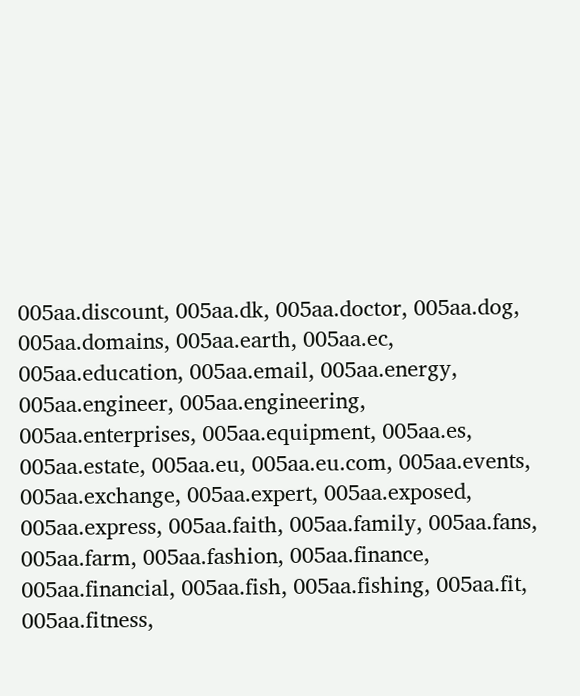005aa.discount, 005aa.dk, 005aa.doctor, 005aa.dog, 005aa.domains, 005aa.earth, 005aa.ec, 005aa.education, 005aa.email, 005aa.energy, 005aa.engineer, 005aa.engineering, 005aa.enterprises, 005aa.equipment, 005aa.es, 005aa.estate, 005aa.eu, 005aa.eu.com, 005aa.events, 005aa.exchange, 005aa.expert, 005aa.exposed, 005aa.express, 005aa.faith, 005aa.family, 005aa.fans, 005aa.farm, 005aa.fashion, 005aa.finance, 005aa.financial, 005aa.fish, 005aa.fishing, 005aa.fit, 005aa.fitness,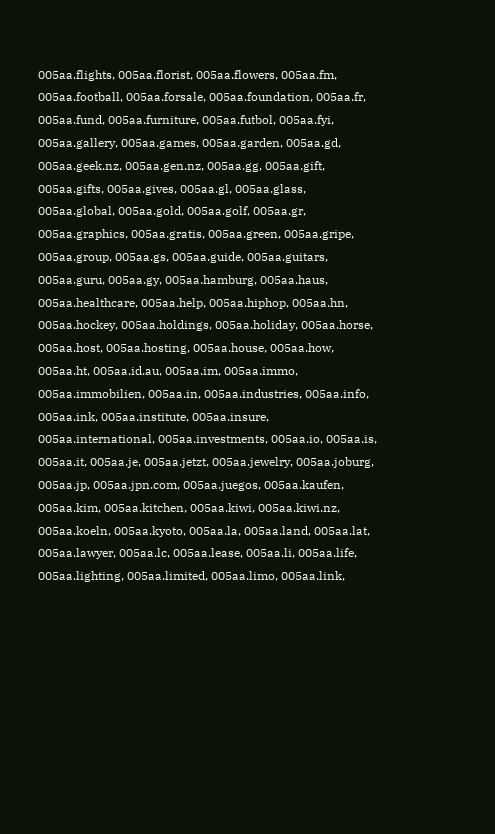005aa.flights, 005aa.florist, 005aa.flowers, 005aa.fm, 005aa.football, 005aa.forsale, 005aa.foundation, 005aa.fr, 005aa.fund, 005aa.furniture, 005aa.futbol, 005aa.fyi, 005aa.gallery, 005aa.games, 005aa.garden, 005aa.gd, 005aa.geek.nz, 005aa.gen.nz, 005aa.gg, 005aa.gift, 005aa.gifts, 005aa.gives, 005aa.gl, 005aa.glass, 005aa.global, 005aa.gold, 005aa.golf, 005aa.gr, 005aa.graphics, 005aa.gratis, 005aa.green, 005aa.gripe, 005aa.group, 005aa.gs, 005aa.guide, 005aa.guitars, 005aa.guru, 005aa.gy, 005aa.hamburg, 005aa.haus, 005aa.healthcare, 005aa.help, 005aa.hiphop, 005aa.hn, 005aa.hockey, 005aa.holdings, 005aa.holiday, 005aa.horse, 005aa.host, 005aa.hosting, 005aa.house, 005aa.how, 005aa.ht, 005aa.id.au, 005aa.im, 005aa.immo, 005aa.immobilien, 005aa.in, 005aa.industries, 005aa.info, 005aa.ink, 005aa.institute, 005aa.insure, 005aa.international, 005aa.investments, 005aa.io, 005aa.is, 005aa.it, 005aa.je, 005aa.jetzt, 005aa.jewelry, 005aa.joburg, 005aa.jp, 005aa.jpn.com, 005aa.juegos, 005aa.kaufen, 005aa.kim, 005aa.kitchen, 005aa.kiwi, 005aa.kiwi.nz, 005aa.koeln, 005aa.kyoto, 005aa.la, 005aa.land, 005aa.lat, 005aa.lawyer, 005aa.lc, 005aa.lease, 005aa.li, 005aa.life, 005aa.lighting, 005aa.limited, 005aa.limo, 005aa.link,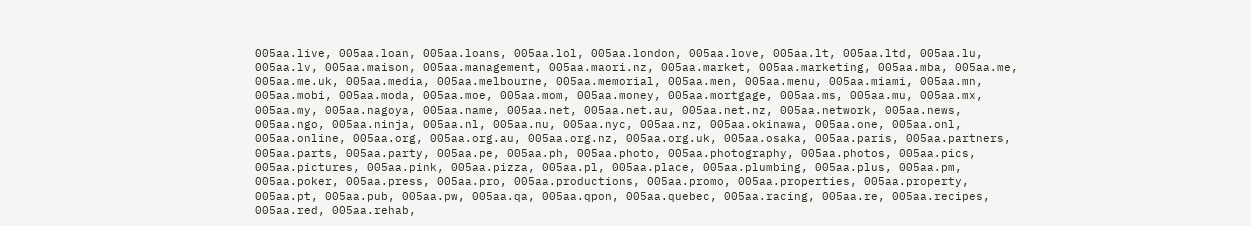005aa.live, 005aa.loan, 005aa.loans, 005aa.lol, 005aa.london, 005aa.love, 005aa.lt, 005aa.ltd, 005aa.lu, 005aa.lv, 005aa.maison, 005aa.management, 005aa.maori.nz, 005aa.market, 005aa.marketing, 005aa.mba, 005aa.me, 005aa.me.uk, 005aa.media, 005aa.melbourne, 005aa.memorial, 005aa.men, 005aa.menu, 005aa.miami, 005aa.mn, 005aa.mobi, 005aa.moda, 005aa.moe, 005aa.mom, 005aa.money, 005aa.mortgage, 005aa.ms, 005aa.mu, 005aa.mx, 005aa.my, 005aa.nagoya, 005aa.name, 005aa.net, 005aa.net.au, 005aa.net.nz, 005aa.network, 005aa.news, 005aa.ngo, 005aa.ninja, 005aa.nl, 005aa.nu, 005aa.nyc, 005aa.nz, 005aa.okinawa, 005aa.one, 005aa.onl, 005aa.online, 005aa.org, 005aa.org.au, 005aa.org.nz, 005aa.org.uk, 005aa.osaka, 005aa.paris, 005aa.partners, 005aa.parts, 005aa.party, 005aa.pe, 005aa.ph, 005aa.photo, 005aa.photography, 005aa.photos, 005aa.pics, 005aa.pictures, 005aa.pink, 005aa.pizza, 005aa.pl, 005aa.place, 005aa.plumbing, 005aa.plus, 005aa.pm, 005aa.poker, 005aa.press, 005aa.pro, 005aa.productions, 005aa.promo, 005aa.properties, 005aa.property, 005aa.pt, 005aa.pub, 005aa.pw, 005aa.qa, 005aa.qpon, 005aa.quebec, 005aa.racing, 005aa.re, 005aa.recipes, 005aa.red, 005aa.rehab,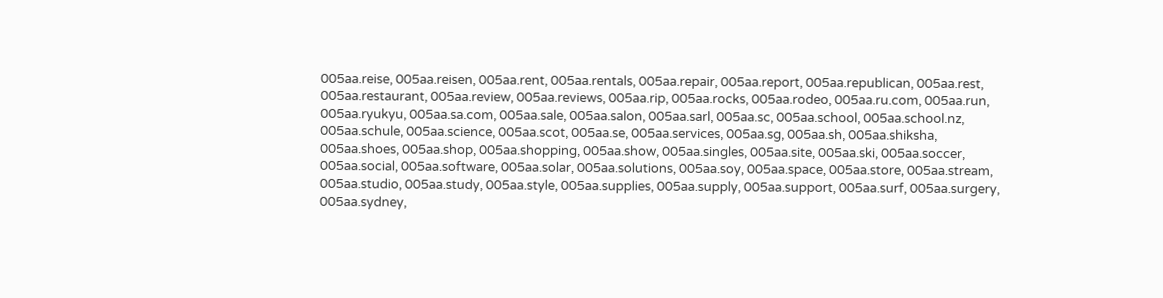005aa.reise, 005aa.reisen, 005aa.rent, 005aa.rentals, 005aa.repair, 005aa.report, 005aa.republican, 005aa.rest, 005aa.restaurant, 005aa.review, 005aa.reviews, 005aa.rip, 005aa.rocks, 005aa.rodeo, 005aa.ru.com, 005aa.run, 005aa.ryukyu, 005aa.sa.com, 005aa.sale, 005aa.salon, 005aa.sarl, 005aa.sc, 005aa.school, 005aa.school.nz, 005aa.schule, 005aa.science, 005aa.scot, 005aa.se, 005aa.services, 005aa.sg, 005aa.sh, 005aa.shiksha, 005aa.shoes, 005aa.shop, 005aa.shopping, 005aa.show, 005aa.singles, 005aa.site, 005aa.ski, 005aa.soccer, 005aa.social, 005aa.software, 005aa.solar, 005aa.solutions, 005aa.soy, 005aa.space, 005aa.store, 005aa.stream, 005aa.studio, 005aa.study, 005aa.style, 005aa.supplies, 005aa.supply, 005aa.support, 005aa.surf, 005aa.surgery, 005aa.sydney,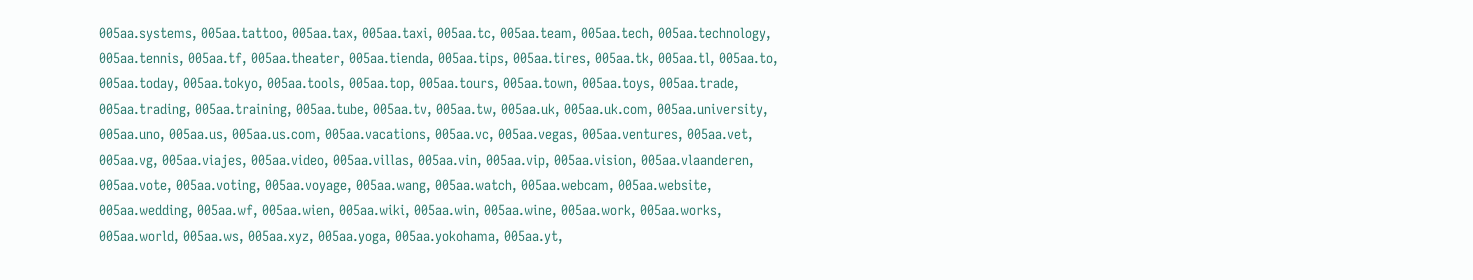005aa.systems, 005aa.tattoo, 005aa.tax, 005aa.taxi, 005aa.tc, 005aa.team, 005aa.tech, 005aa.technology, 005aa.tennis, 005aa.tf, 005aa.theater, 005aa.tienda, 005aa.tips, 005aa.tires, 005aa.tk, 005aa.tl, 005aa.to, 005aa.today, 005aa.tokyo, 005aa.tools, 005aa.top, 005aa.tours, 005aa.town, 005aa.toys, 005aa.trade, 005aa.trading, 005aa.training, 005aa.tube, 005aa.tv, 005aa.tw, 005aa.uk, 005aa.uk.com, 005aa.university, 005aa.uno, 005aa.us, 005aa.us.com, 005aa.vacations, 005aa.vc, 005aa.vegas, 005aa.ventures, 005aa.vet, 005aa.vg, 005aa.viajes, 005aa.video, 005aa.villas, 005aa.vin, 005aa.vip, 005aa.vision, 005aa.vlaanderen, 005aa.vote, 005aa.voting, 005aa.voyage, 005aa.wang, 005aa.watch, 005aa.webcam, 005aa.website, 005aa.wedding, 005aa.wf, 005aa.wien, 005aa.wiki, 005aa.win, 005aa.wine, 005aa.work, 005aa.works, 005aa.world, 005aa.ws, 005aa.xyz, 005aa.yoga, 005aa.yokohama, 005aa.yt,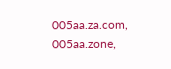005aa.za.com, 005aa.zone,